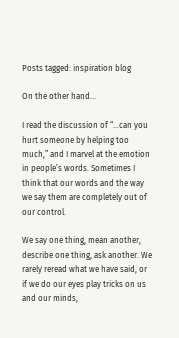Posts tagged: inspiration blog

On the other hand…

I read the discussion of “…can you hurt someone by helping too much,” and I marvel at the emotion in people’s words. Sometimes I think that our words and the way we say them are completely out of our control.

We say one thing, mean another, describe one thing, ask another. We rarely reread what we have said, or if we do our eyes play tricks on us and our minds,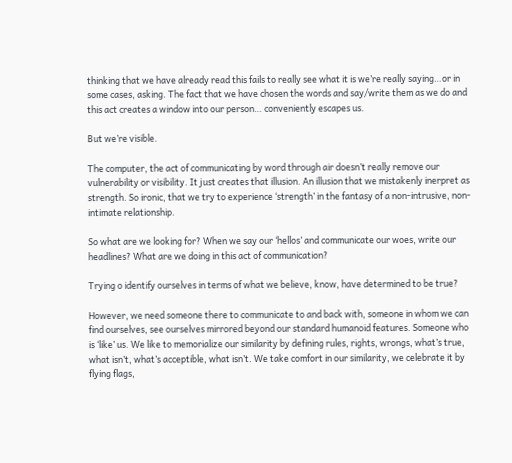thinking that we have already read this fails to really see what it is we’re really saying…or in some cases, asking. The fact that we have chosen the words and say/write them as we do and this act creates a window into our person… conveniently escapes us.

But we’re visible.

The computer, the act of communicating by word through air doesn’t really remove our vulnerability or visibility. It just creates that illusion. An illusion that we mistakenly inerpret as strength. So ironic, that we try to experience ‘strength’ in the fantasy of a non-intrusive, non-intimate relationship.

So what are we looking for? When we say our ‘hellos’ and communicate our woes, write our headlines? What are we doing in this act of communication?

Trying o identify ourselves in terms of what we believe, know, have determined to be true?

However, we need someone there to communicate to and back with, someone in whom we can find ourselves, see ourselves mirrored beyond our standard humanoid features. Someone who is ‘like’ us. We like to memorialize our similarity by defining rules, rights, wrongs, what’s true, what isn’t, what’s acceptible, what isn’t. We take comfort in our similarity, we celebrate it by  flying flags,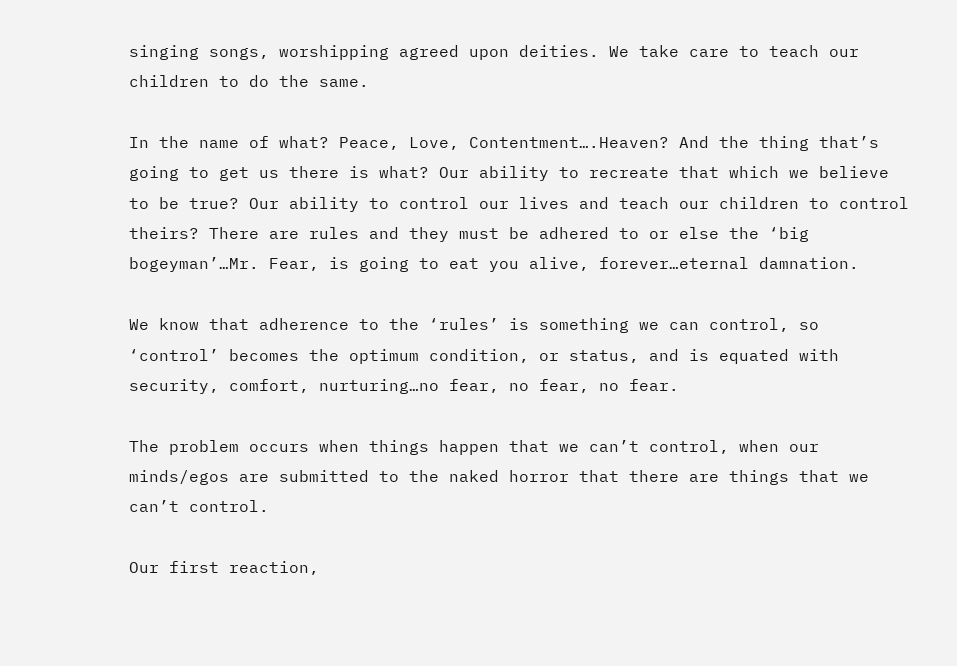singing songs, worshipping agreed upon deities. We take care to teach our children to do the same.

In the name of what? Peace, Love, Contentment….Heaven? And the thing that’s going to get us there is what? Our ability to recreate that which we believe to be true? Our ability to control our lives and teach our children to control theirs? There are rules and they must be adhered to or else the ‘big bogeyman’…Mr. Fear, is going to eat you alive, forever…eternal damnation.

We know that adherence to the ‘rules’ is something we can control, so ‘control’ becomes the optimum condition, or status, and is equated with security, comfort, nurturing…no fear, no fear, no fear.

The problem occurs when things happen that we can’t control, when our minds/egos are submitted to the naked horror that there are things that we can’t control.

Our first reaction,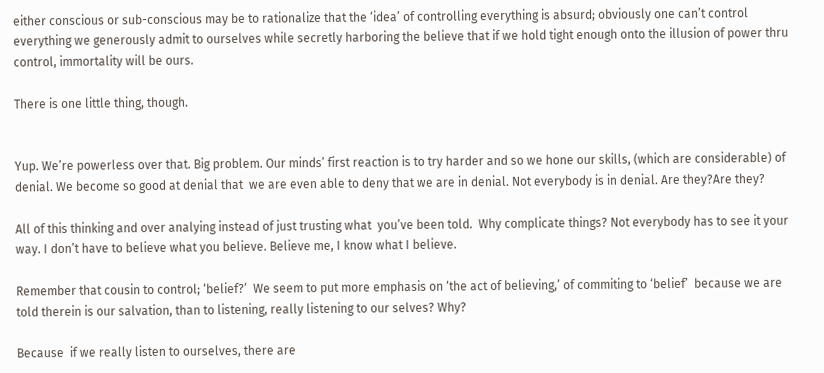either conscious or sub-conscious may be to rationalize that the ‘idea’ of controlling everything is absurd; obviously one can’t control everything we generously admit to ourselves while secretly harboring the believe that if we hold tight enough onto the illusion of power thru control, immortality will be ours.

There is one little thing, though.


Yup. We’re powerless over that. Big problem. Our minds’ first reaction is to try harder and so we hone our skills, (which are considerable) of denial. We become so good at denial that  we are even able to deny that we are in denial. Not everybody is in denial. Are they?Are they?

All of this thinking and over analying instead of just trusting what  you’ve been told.  Why complicate things? Not everybody has to see it your way. I don’t have to believe what you believe. Believe me, I know what I believe.

Remember that cousin to control; ‘belief?’  We seem to put more emphasis on ‘the act of believing,’ of commiting to ‘belief’  because we are told therein is our salvation, than to listening, really listening to our selves? Why?

Because  if we really listen to ourselves, there are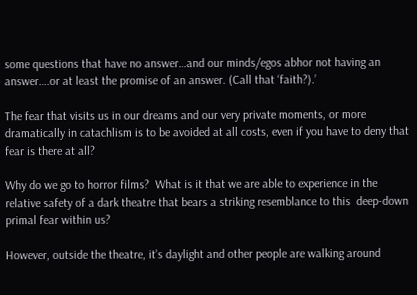some questions that have no answer…and our minds/egos abhor not having an answer….or at least the promise of an answer. (Call that ‘faith?).’

The fear that visits us in our dreams and our very private moments, or more dramatically in catachlism is to be avoided at all costs, even if you have to deny that fear is there at all?

Why do we go to horror films?  What is it that we are able to experience in the relative safety of a dark theatre that bears a striking resemblance to this  deep-down primal fear within us?

However, outside the theatre, it’s daylight and other people are walking around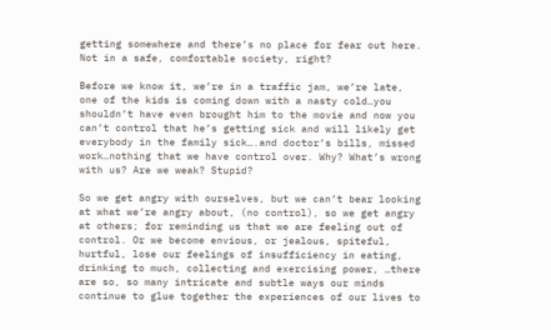getting somewhere and there’s no place for fear out here. Not in a safe, comfortable society, right?

Before we know it, we’re in a traffic jam, we’re late, one of the kids is coming down with a nasty cold…you shouldn’t have even brought him to the movie and now you can’t control that he’s getting sick and will likely get everybody in the family sick….and doctor’s bills, missed work…nothing that we have control over. Why? What’s wrong with us? Are we weak? Stupid?

So we get angry with ourselves, but we can’t bear looking at what we’re angry about, (no control), so we get angry at others; for reminding us that we are feeling out of control. Or we become envious, or jealous, spiteful, hurtful, lose our feelings of insufficiency in eating, drinking to much, collecting and exercising power, …there are so, so many intricate and subtle ways our minds continue to glue together the experiences of our lives to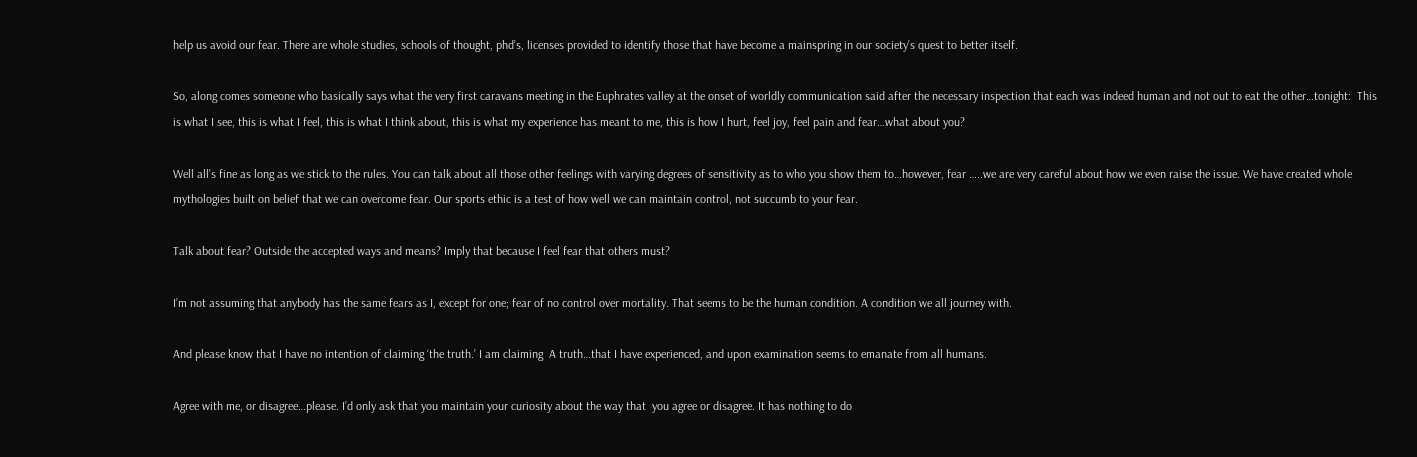help us avoid our fear. There are whole studies, schools of thought, phd’s, licenses provided to identify those that have become a mainspring in our society’s quest to better itself.

So, along comes someone who basically says what the very first caravans meeting in the Euphrates valley at the onset of worldly communication said after the necessary inspection that each was indeed human and not out to eat the other…tonight:  This is what I see, this is what I feel, this is what I think about, this is what my experience has meant to me, this is how I hurt, feel joy, feel pain and fear…what about you?

Well all’s fine as long as we stick to the rules. You can talk about all those other feelings with varying degrees of sensitivity as to who you show them to…however, fear …..we are very careful about how we even raise the issue. We have created whole mythologies built on belief that we can overcome fear. Our sports ethic is a test of how well we can maintain control, not succumb to your fear.

Talk about fear? Outside the accepted ways and means? Imply that because I feel fear that others must?

I’m not assuming that anybody has the same fears as I, except for one; fear of no control over mortality. That seems to be the human condition. A condition we all journey with.

And please know that I have no intention of claiming ‘the truth.’ I am claiming  A truth…that I have experienced, and upon examination seems to emanate from all humans.

Agree with me, or disagree…please. I’d only ask that you maintain your curiosity about the way that  you agree or disagree. It has nothing to do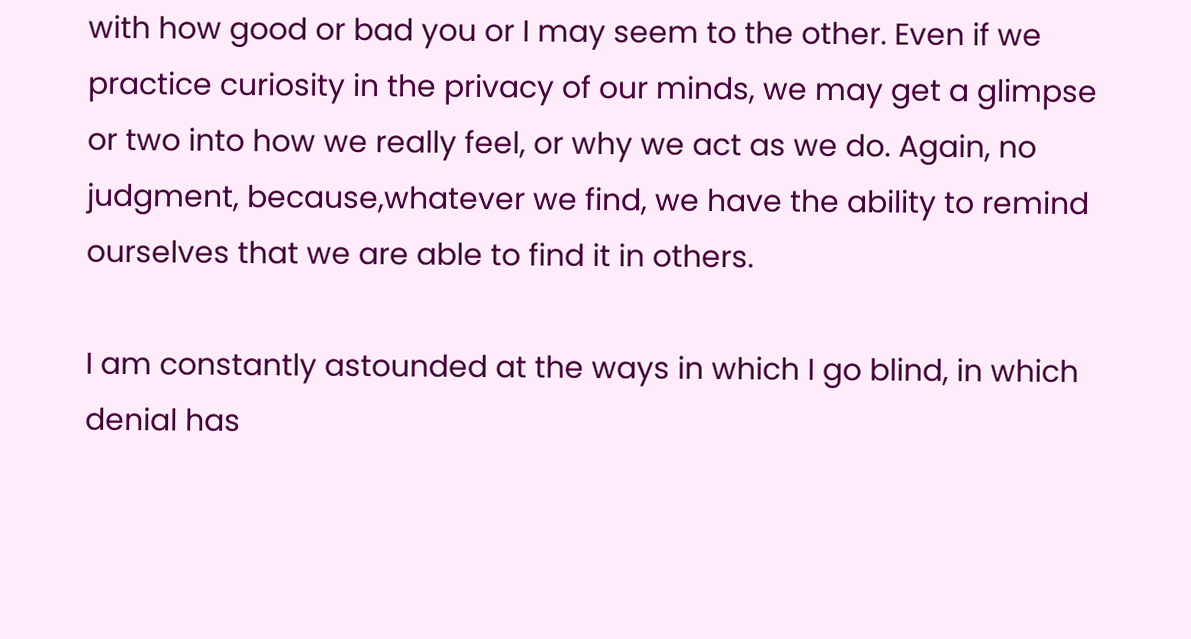with how good or bad you or I may seem to the other. Even if we practice curiosity in the privacy of our minds, we may get a glimpse or two into how we really feel, or why we act as we do. Again, no judgment, because,whatever we find, we have the ability to remind ourselves that we are able to find it in others.

I am constantly astounded at the ways in which I go blind, in which denial has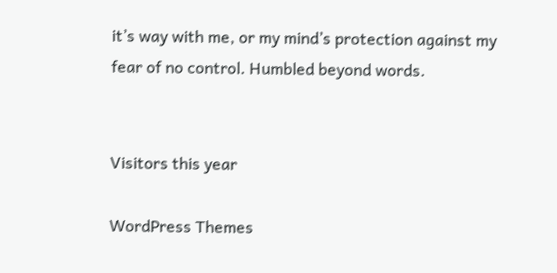it’s way with me, or my mind’s protection against my fear of no control. Humbled beyond words.


Visitors this year

WordPress Themes